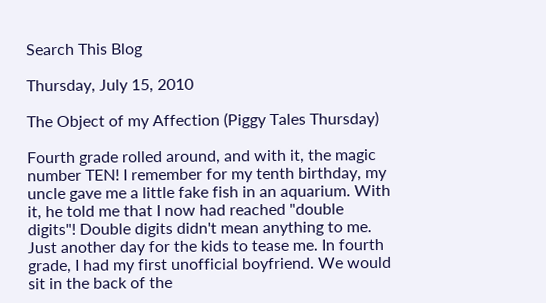Search This Blog

Thursday, July 15, 2010

The Object of my Affection (Piggy Tales Thursday)

Fourth grade rolled around, and with it, the magic number TEN! I remember for my tenth birthday, my uncle gave me a little fake fish in an aquarium. With it, he told me that I now had reached "double digits"! Double digits didn't mean anything to me. Just another day for the kids to tease me. In fourth grade, I had my first unofficial boyfriend. We would sit in the back of the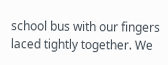school bus with our fingers laced tightly together. We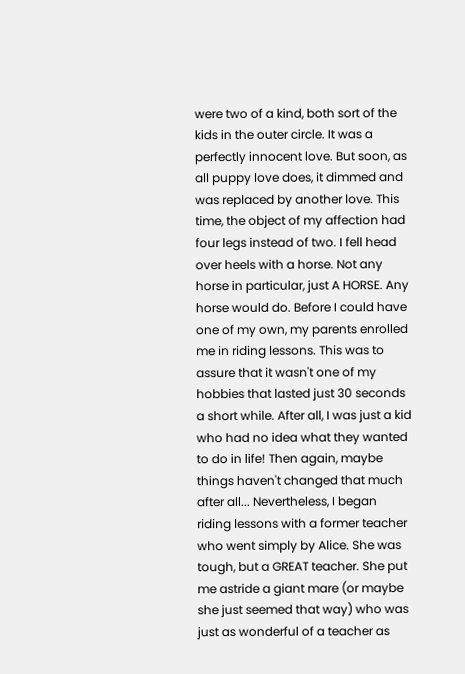were two of a kind, both sort of the kids in the outer circle. It was a perfectly innocent love. But soon, as all puppy love does, it dimmed and was replaced by another love. This time, the object of my affection had four legs instead of two. I fell head over heels with a horse. Not any horse in particular, just A HORSE. Any horse would do. Before I could have one of my own, my parents enrolled me in riding lessons. This was to assure that it wasn't one of my hobbies that lasted just 30 seconds a short while. After all, I was just a kid who had no idea what they wanted to do in life! Then again, maybe things haven't changed that much after all... Nevertheless, I began riding lessons with a former teacher who went simply by Alice. She was tough, but a GREAT teacher. She put me astride a giant mare (or maybe she just seemed that way) who was just as wonderful of a teacher as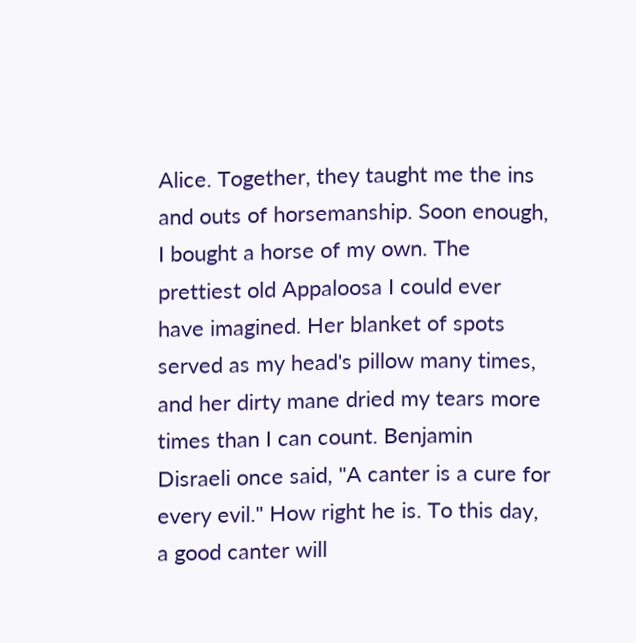Alice. Together, they taught me the ins and outs of horsemanship. Soon enough, I bought a horse of my own. The prettiest old Appaloosa I could ever have imagined. Her blanket of spots served as my head's pillow many times, and her dirty mane dried my tears more times than I can count. Benjamin Disraeli once said, "A canter is a cure for every evil." How right he is. To this day, a good canter will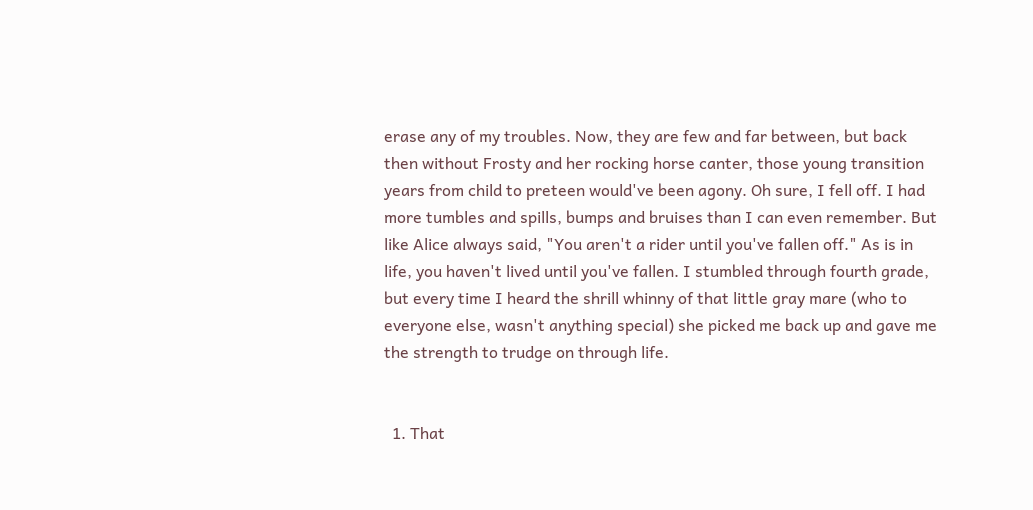erase any of my troubles. Now, they are few and far between, but back then without Frosty and her rocking horse canter, those young transition years from child to preteen would've been agony. Oh sure, I fell off. I had more tumbles and spills, bumps and bruises than I can even remember. But like Alice always said, "You aren't a rider until you've fallen off." As is in life, you haven't lived until you've fallen. I stumbled through fourth grade, but every time I heard the shrill whinny of that little gray mare (who to everyone else, wasn't anything special) she picked me back up and gave me the strength to trudge on through life.


  1. That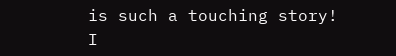is such a touching story! I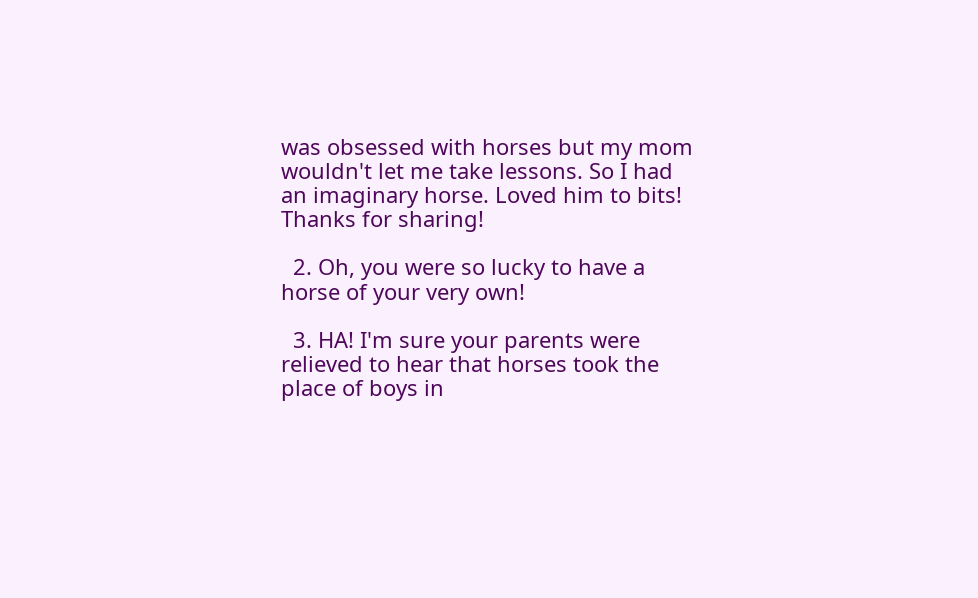was obsessed with horses but my mom wouldn't let me take lessons. So I had an imaginary horse. Loved him to bits! Thanks for sharing!

  2. Oh, you were so lucky to have a horse of your very own!

  3. HA! I'm sure your parents were relieved to hear that horses took the place of boys in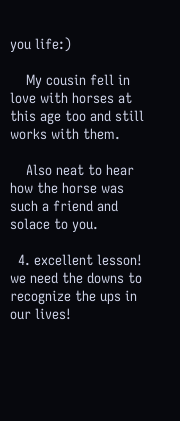you life:)

    My cousin fell in love with horses at this age too and still works with them.

    Also neat to hear how the horse was such a friend and solace to you.

  4. excellent lesson! we need the downs to recognize the ups in our lives!